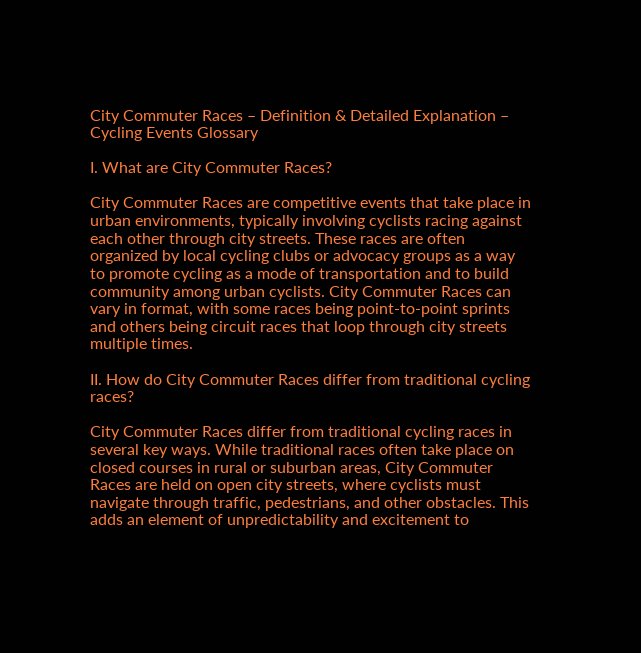City Commuter Races – Definition & Detailed Explanation – Cycling Events Glossary

I. What are City Commuter Races?

City Commuter Races are competitive events that take place in urban environments, typically involving cyclists racing against each other through city streets. These races are often organized by local cycling clubs or advocacy groups as a way to promote cycling as a mode of transportation and to build community among urban cyclists. City Commuter Races can vary in format, with some races being point-to-point sprints and others being circuit races that loop through city streets multiple times.

II. How do City Commuter Races differ from traditional cycling races?

City Commuter Races differ from traditional cycling races in several key ways. While traditional races often take place on closed courses in rural or suburban areas, City Commuter Races are held on open city streets, where cyclists must navigate through traffic, pedestrians, and other obstacles. This adds an element of unpredictability and excitement to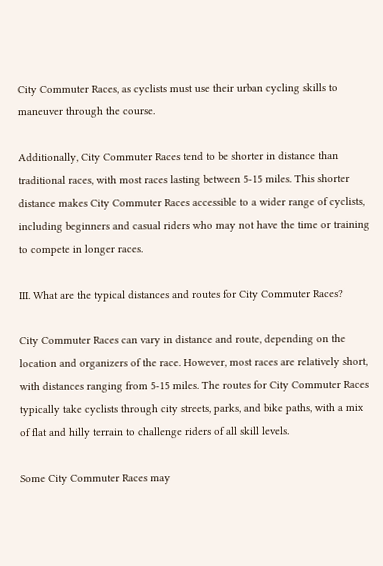City Commuter Races, as cyclists must use their urban cycling skills to maneuver through the course.

Additionally, City Commuter Races tend to be shorter in distance than traditional races, with most races lasting between 5-15 miles. This shorter distance makes City Commuter Races accessible to a wider range of cyclists, including beginners and casual riders who may not have the time or training to compete in longer races.

III. What are the typical distances and routes for City Commuter Races?

City Commuter Races can vary in distance and route, depending on the location and organizers of the race. However, most races are relatively short, with distances ranging from 5-15 miles. The routes for City Commuter Races typically take cyclists through city streets, parks, and bike paths, with a mix of flat and hilly terrain to challenge riders of all skill levels.

Some City Commuter Races may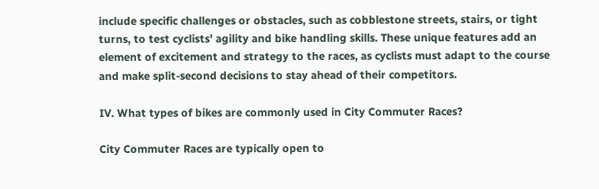include specific challenges or obstacles, such as cobblestone streets, stairs, or tight turns, to test cyclists’ agility and bike handling skills. These unique features add an element of excitement and strategy to the races, as cyclists must adapt to the course and make split-second decisions to stay ahead of their competitors.

IV. What types of bikes are commonly used in City Commuter Races?

City Commuter Races are typically open to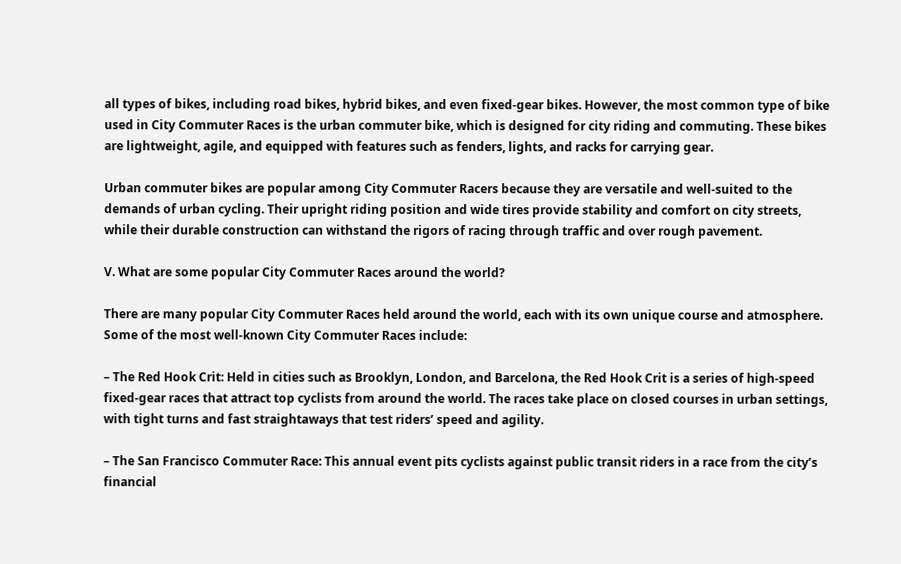all types of bikes, including road bikes, hybrid bikes, and even fixed-gear bikes. However, the most common type of bike used in City Commuter Races is the urban commuter bike, which is designed for city riding and commuting. These bikes are lightweight, agile, and equipped with features such as fenders, lights, and racks for carrying gear.

Urban commuter bikes are popular among City Commuter Racers because they are versatile and well-suited to the demands of urban cycling. Their upright riding position and wide tires provide stability and comfort on city streets, while their durable construction can withstand the rigors of racing through traffic and over rough pavement.

V. What are some popular City Commuter Races around the world?

There are many popular City Commuter Races held around the world, each with its own unique course and atmosphere. Some of the most well-known City Commuter Races include:

– The Red Hook Crit: Held in cities such as Brooklyn, London, and Barcelona, the Red Hook Crit is a series of high-speed fixed-gear races that attract top cyclists from around the world. The races take place on closed courses in urban settings, with tight turns and fast straightaways that test riders’ speed and agility.

– The San Francisco Commuter Race: This annual event pits cyclists against public transit riders in a race from the city’s financial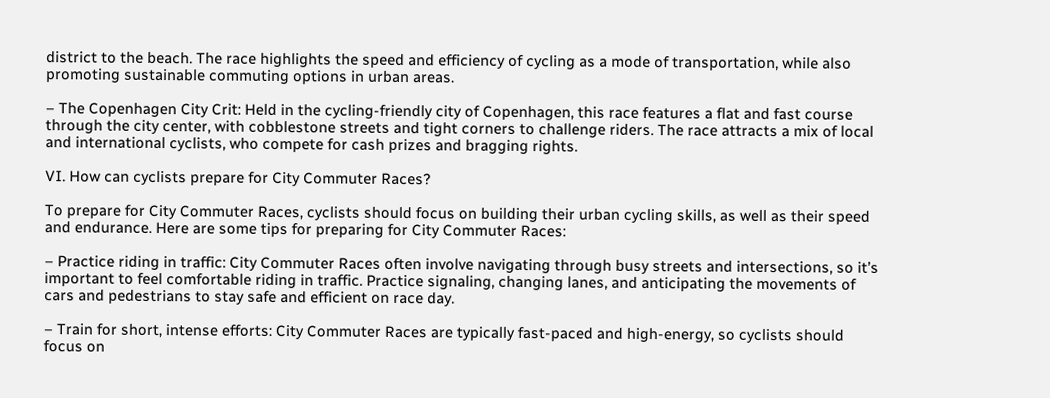district to the beach. The race highlights the speed and efficiency of cycling as a mode of transportation, while also promoting sustainable commuting options in urban areas.

– The Copenhagen City Crit: Held in the cycling-friendly city of Copenhagen, this race features a flat and fast course through the city center, with cobblestone streets and tight corners to challenge riders. The race attracts a mix of local and international cyclists, who compete for cash prizes and bragging rights.

VI. How can cyclists prepare for City Commuter Races?

To prepare for City Commuter Races, cyclists should focus on building their urban cycling skills, as well as their speed and endurance. Here are some tips for preparing for City Commuter Races:

– Practice riding in traffic: City Commuter Races often involve navigating through busy streets and intersections, so it’s important to feel comfortable riding in traffic. Practice signaling, changing lanes, and anticipating the movements of cars and pedestrians to stay safe and efficient on race day.

– Train for short, intense efforts: City Commuter Races are typically fast-paced and high-energy, so cyclists should focus on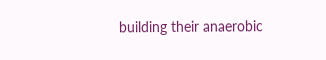building their anaerobic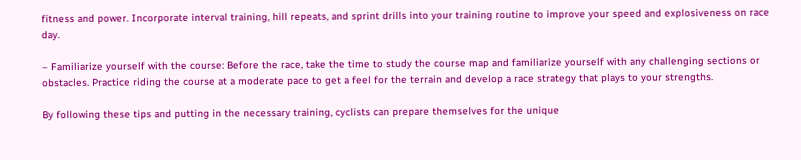fitness and power. Incorporate interval training, hill repeats, and sprint drills into your training routine to improve your speed and explosiveness on race day.

– Familiarize yourself with the course: Before the race, take the time to study the course map and familiarize yourself with any challenging sections or obstacles. Practice riding the course at a moderate pace to get a feel for the terrain and develop a race strategy that plays to your strengths.

By following these tips and putting in the necessary training, cyclists can prepare themselves for the unique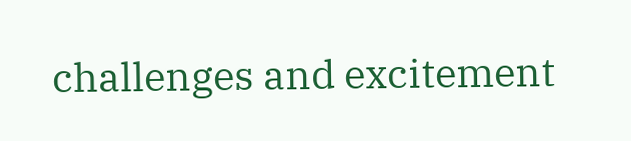challenges and excitement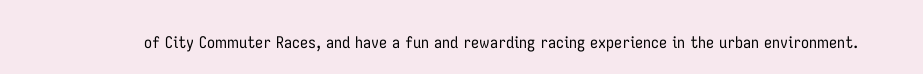of City Commuter Races, and have a fun and rewarding racing experience in the urban environment.